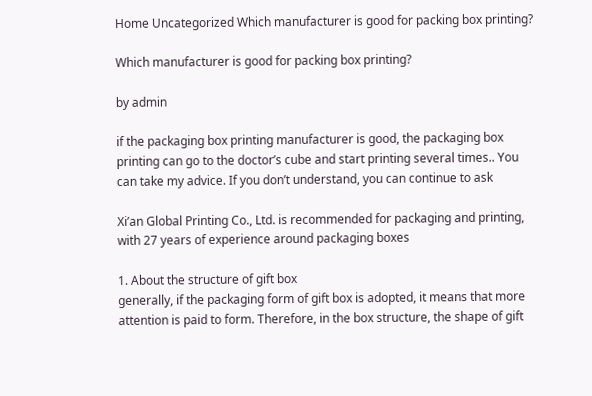Home Uncategorized Which manufacturer is good for packing box printing?

Which manufacturer is good for packing box printing?

by admin

if the packaging box printing manufacturer is good, the packaging box printing can go to the doctor’s cube and start printing several times.. You can take my advice. If you don’t understand, you can continue to ask

Xi’an Global Printing Co., Ltd. is recommended for packaging and printing, with 27 years of experience around packaging boxes

1. About the structure of gift box
generally, if the packaging form of gift box is adopted, it means that more attention is paid to form. Therefore, in the box structure, the shape of gift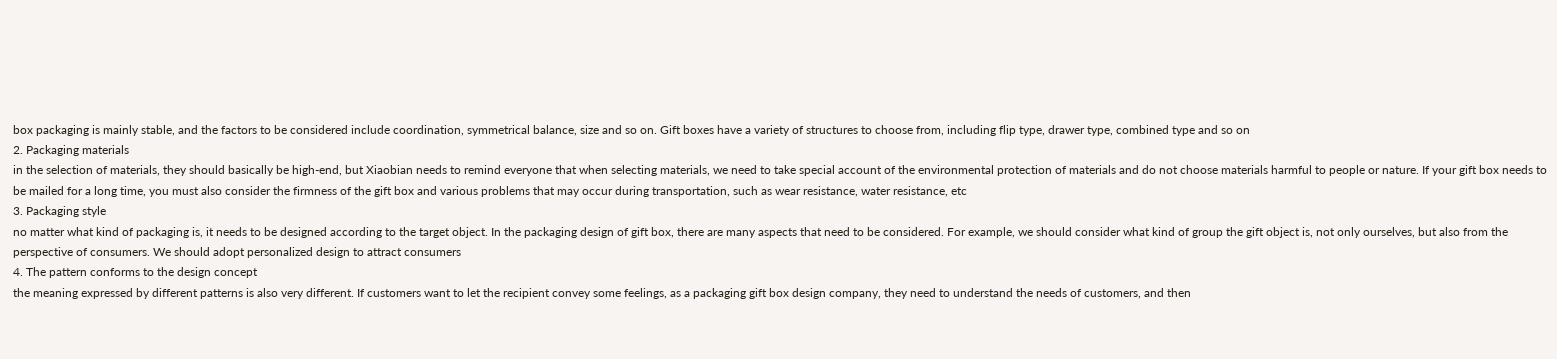box packaging is mainly stable, and the factors to be considered include coordination, symmetrical balance, size and so on. Gift boxes have a variety of structures to choose from, including flip type, drawer type, combined type and so on
2. Packaging materials
in the selection of materials, they should basically be high-end, but Xiaobian needs to remind everyone that when selecting materials, we need to take special account of the environmental protection of materials and do not choose materials harmful to people or nature. If your gift box needs to be mailed for a long time, you must also consider the firmness of the gift box and various problems that may occur during transportation, such as wear resistance, water resistance, etc
3. Packaging style
no matter what kind of packaging is, it needs to be designed according to the target object. In the packaging design of gift box, there are many aspects that need to be considered. For example, we should consider what kind of group the gift object is, not only ourselves, but also from the perspective of consumers. We should adopt personalized design to attract consumers
4. The pattern conforms to the design concept
the meaning expressed by different patterns is also very different. If customers want to let the recipient convey some feelings, as a packaging gift box design company, they need to understand the needs of customers, and then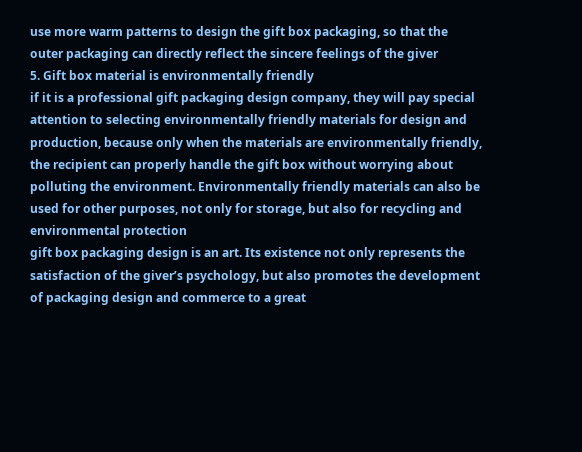use more warm patterns to design the gift box packaging, so that the outer packaging can directly reflect the sincere feelings of the giver
5. Gift box material is environmentally friendly
if it is a professional gift packaging design company, they will pay special attention to selecting environmentally friendly materials for design and production, because only when the materials are environmentally friendly, the recipient can properly handle the gift box without worrying about polluting the environment. Environmentally friendly materials can also be used for other purposes, not only for storage, but also for recycling and environmental protection
gift box packaging design is an art. Its existence not only represents the satisfaction of the giver’s psychology, but also promotes the development of packaging design and commerce to a great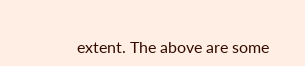extent. The above are some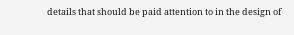details that should be paid attention to in the design of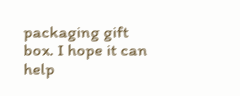packaging gift box. I hope it can help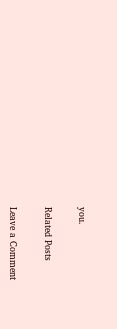you.

Related Posts

Leave a Comment